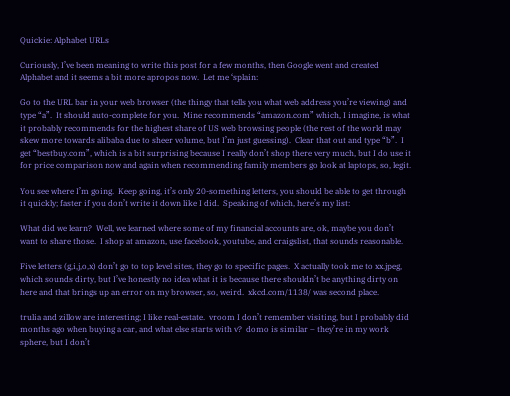Quickie: Alphabet URLs

Curiously, I’ve been meaning to write this post for a few months, then Google went and created Alphabet and it seems a bit more apropos now.  Let me ‘splain:

Go to the URL bar in your web browser (the thingy that tells you what web address you’re viewing) and type “a”.  It should auto-complete for you.  Mine recommends “amazon.com” which, I imagine, is what it probably recommends for the highest share of US web browsing people (the rest of the world may skew more towards alibaba due to sheer volume, but I’m just guessing).  Clear that out and type “b”.  I get “bestbuy.com”, which is a bit surprising because I really don’t shop there very much, but I do use it for price comparison now and again when recommending family members go look at laptops, so, legit.

You see where I’m going.  Keep going, it’s only 20-something letters, you should be able to get through it quickly; faster if you don’t write it down like I did.  Speaking of which, here’s my list:

What did we learn?  Well, we learned where some of my financial accounts are, ok, maybe you don’t want to share those.  I shop at amazon, use facebook, youtube, and craigslist, that sounds reasonable.

Five letters (g,i,j,o,x) don’t go to top level sites, they go to specific pages.  X actually took me to xx.jpeg, which sounds dirty, but I’ve honestly no idea what it is because there shouldn’t be anything dirty on here and that brings up an error on my browser, so, weird.  xkcd.com/1138/ was second place.

trulia and zillow are interesting; I like real-estate.  vroom I don’t remember visiting, but I probably did months ago when buying a car, and what else starts with v?  domo is similar – they’re in my work sphere, but I don’t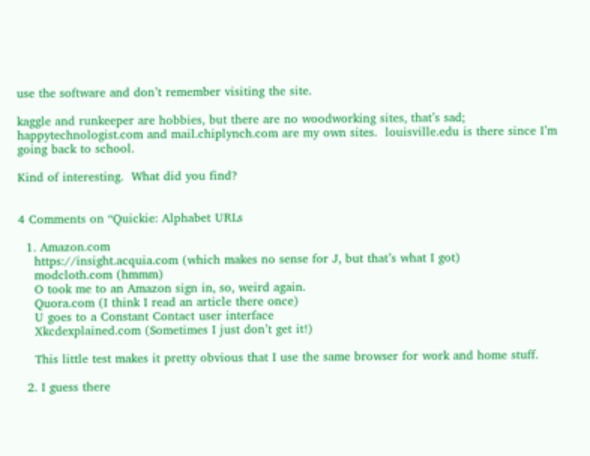use the software and don’t remember visiting the site.

kaggle and runkeeper are hobbies, but there are no woodworking sites, that’s sad; happytechnologist.com and mail.chiplynch.com are my own sites.  louisville.edu is there since I’m going back to school.

Kind of interesting.  What did you find?


4 Comments on “Quickie: Alphabet URLs

  1. Amazon.com
    https://insight.acquia.com (which makes no sense for J, but that’s what I got)
    modcloth.com (hmmm)
    O took me to an Amazon sign in, so, weird again.
    Quora.com (I think I read an article there once)
    U goes to a Constant Contact user interface
    Xkcdexplained.com (Sometimes I just don’t get it!)

    This little test makes it pretty obvious that I use the same browser for work and home stuff.

  2. I guess there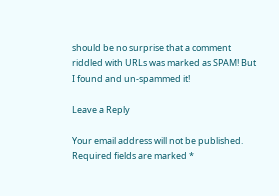should be no surprise that a comment riddled with URLs was marked as SPAM! But I found and un-spammed it!

Leave a Reply

Your email address will not be published. Required fields are marked *